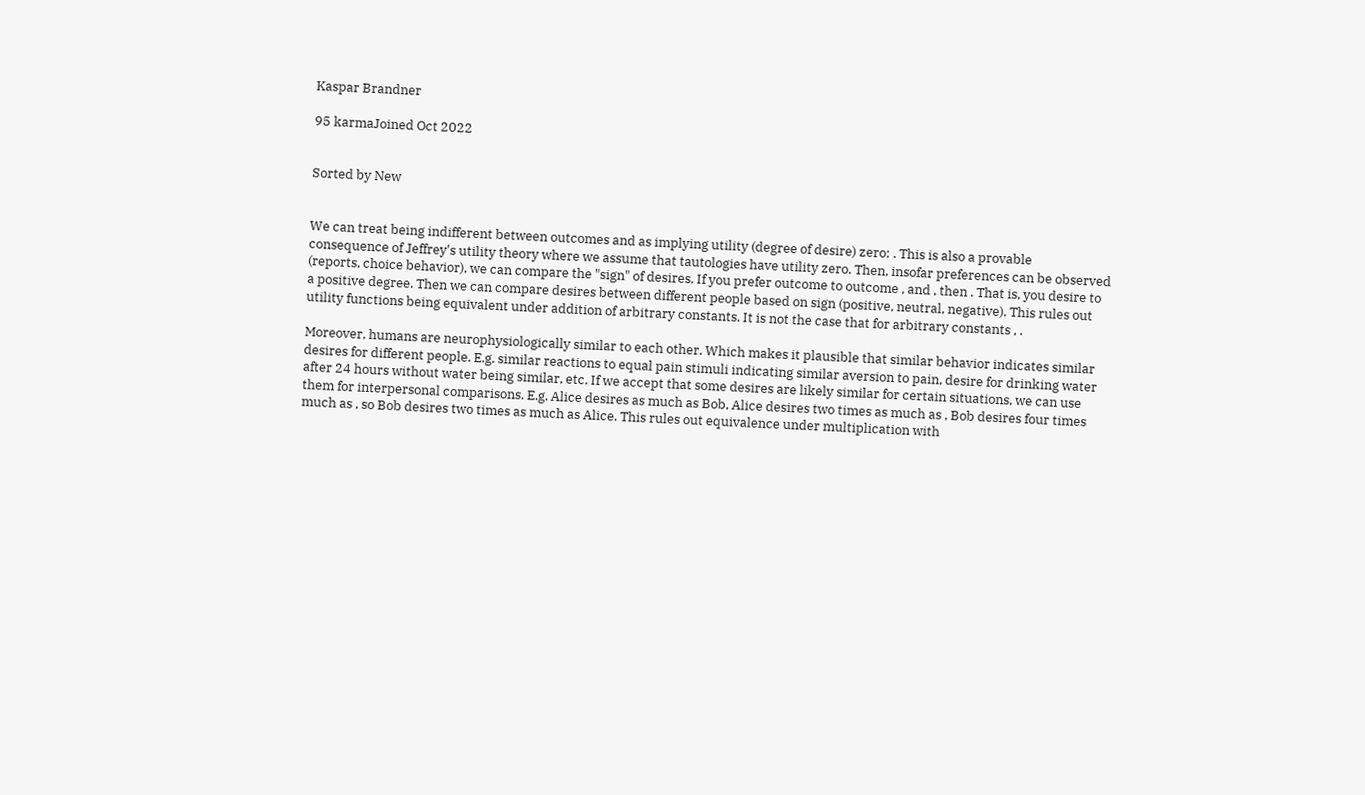Kaspar Brandner

95 karmaJoined Oct 2022


Sorted by New


We can treat being indifferent between outcomes and as implying utility (degree of desire) zero: . This is also a provable consequence of Jeffrey's utility theory where we assume that tautologies have utility zero. Then, insofar preferences can be observed (reports, choice behavior), we can compare the "sign" of desires. If you prefer outcome to outcome , and , then . That is, you desire to a positive degree. Then we can compare desires between different people based on sign (positive, neutral, negative). This rules out utility functions being equivalent under addition of arbitrary constants. It is not the case that for arbitrary constants , .

Moreover, humans are neurophysiologically similar to each other. Which makes it plausible that similar behavior indicates similar desires for different people. E.g. similar reactions to equal pain stimuli indicating similar aversion to pain, desire for drinking water after 24 hours without water being similar, etc. If we accept that some desires are likely similar for certain situations, we can use them for interpersonal comparisons. E.g. Alice desires as much as Bob, Alice desires two times as much as , Bob desires four times much as , so Bob desires two times as much as Alice. This rules out equivalence under multiplication with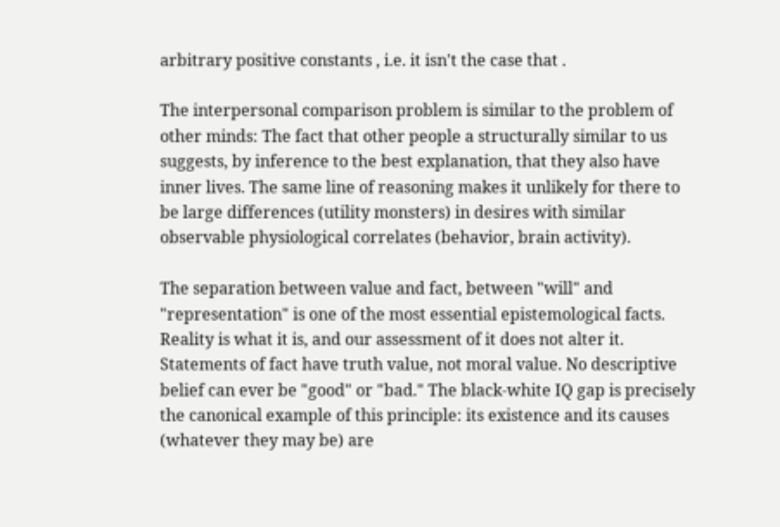arbitrary positive constants , i.e. it isn't the case that .

The interpersonal comparison problem is similar to the problem of other minds: The fact that other people a structurally similar to us suggests, by inference to the best explanation, that they also have inner lives. The same line of reasoning makes it unlikely for there to be large differences (utility monsters) in desires with similar observable physiological correlates (behavior, brain activity).

The separation between value and fact, between "will" and "representation" is one of the most essential epistemological facts. Reality is what it is, and our assessment of it does not alter it. Statements of fact have truth value, not moral value. No descriptive belief can ever be "good" or "bad." The black-white IQ gap is precisely the canonical example of this principle: its existence and its causes (whatever they may be) are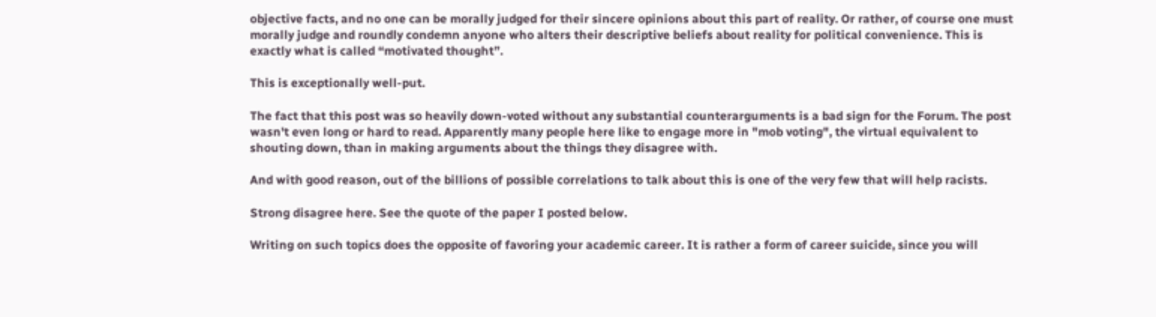objective facts, and no one can be morally judged for their sincere opinions about this part of reality. Or rather, of course one must morally judge and roundly condemn anyone who alters their descriptive beliefs about reality for political convenience. This is exactly what is called “motivated thought”.

This is exceptionally well-put.

The fact that this post was so heavily down-voted without any substantial counterarguments is a bad sign for the Forum. The post wasn't even long or hard to read. Apparently many people here like to engage more in "mob voting", the virtual equivalent to shouting down, than in making arguments about the things they disagree with.

And with good reason, out of the billions of possible correlations to talk about this is one of the very few that will help racists.

Strong disagree here. See the quote of the paper I posted below.

Writing on such topics does the opposite of favoring your academic career. It is rather a form of career suicide, since you will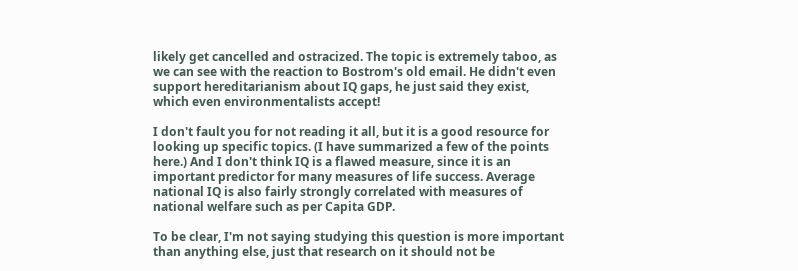likely get cancelled and ostracized. The topic is extremely taboo, as we can see with the reaction to Bostrom's old email. He didn't even support hereditarianism about IQ gaps, he just said they exist, which even environmentalists accept!

I don't fault you for not reading it all, but it is a good resource for looking up specific topics. (I have summarized a few of the points here.) And I don't think IQ is a flawed measure, since it is an important predictor for many measures of life success. Average national IQ is also fairly strongly correlated with measures of national welfare such as per Capita GDP.

To be clear, I'm not saying studying this question is more important than anything else, just that research on it should not be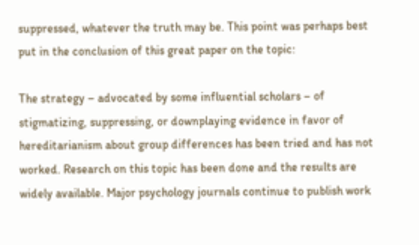suppressed, whatever the truth may be. This point was perhaps best put in the conclusion of this great paper on the topic:

The strategy – advocated by some influential scholars – of stigmatizing, suppressing, or downplaying evidence in favor of hereditarianism about group differences has been tried and has not worked. Research on this topic has been done and the results are widely available. Major psychology journals continue to publish work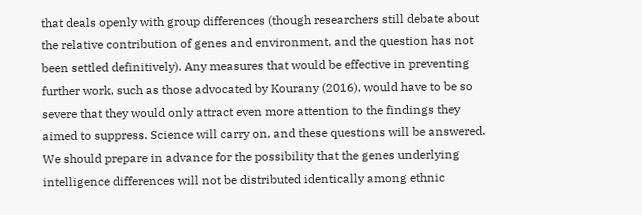that deals openly with group differences (though researchers still debate about the relative contribution of genes and environment, and the question has not been settled definitively). Any measures that would be effective in preventing further work, such as those advocated by Kourany (2016), would have to be so severe that they would only attract even more attention to the findings they aimed to suppress. Science will carry on, and these questions will be answered. We should prepare in advance for the possibility that the genes underlying intelligence differences will not be distributed identically among ethnic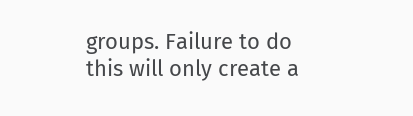groups. Failure to do this will only create a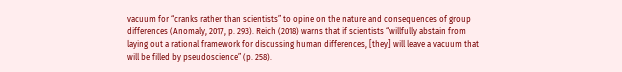vacuum for “cranks rather than scientists” to opine on the nature and consequences of group differences (Anomaly, 2017, p. 293). Reich (2018) warns that if scientists “willfully abstain from laying out a rational framework for discussing human differences, [they] will leave a vacuum that will be filled by pseudoscience” (p. 258).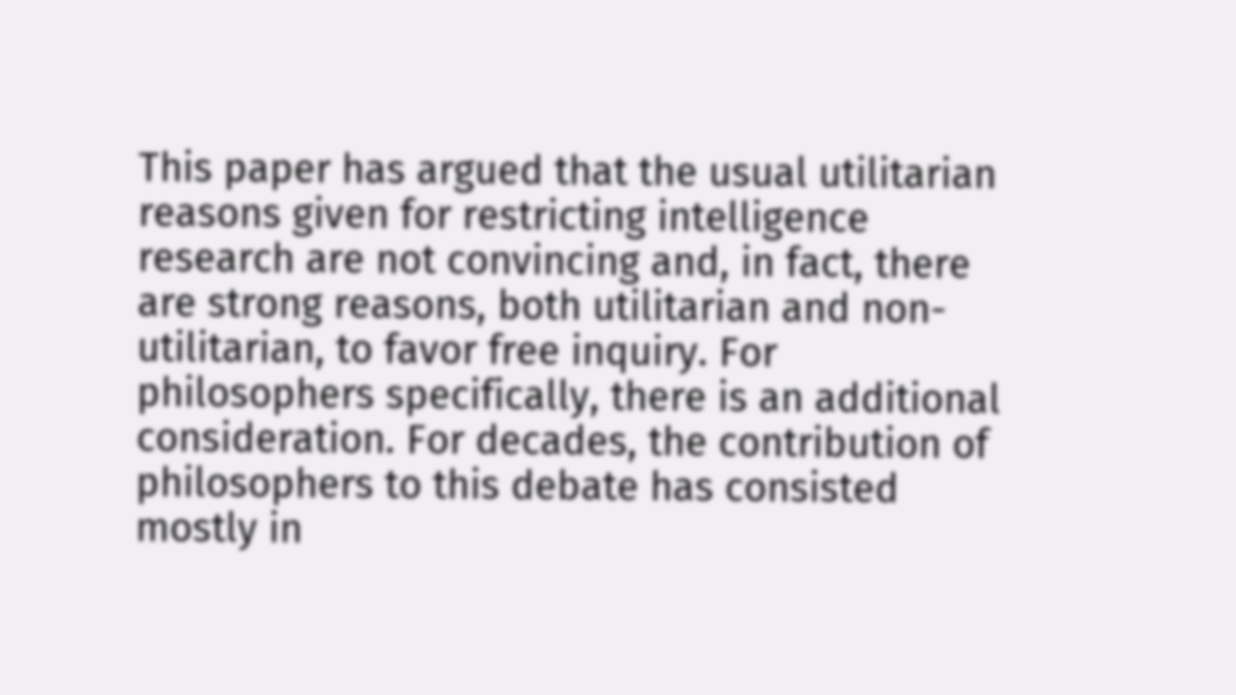This paper has argued that the usual utilitarian reasons given for restricting intelligence research are not convincing and, in fact, there are strong reasons, both utilitarian and non-utilitarian, to favor free inquiry. For philosophers specifically, there is an additional consideration. For decades, the contribution of philosophers to this debate has consisted mostly in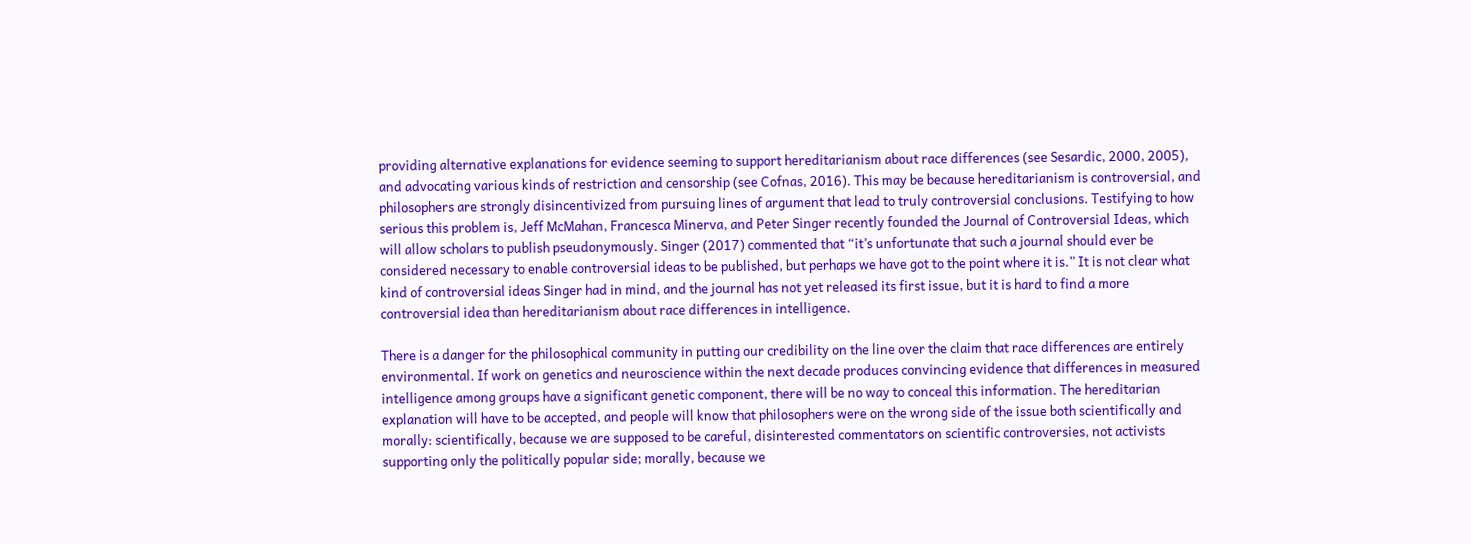providing alternative explanations for evidence seeming to support hereditarianism about race differences (see Sesardic, 2000, 2005), and advocating various kinds of restriction and censorship (see Cofnas, 2016). This may be because hereditarianism is controversial, and philosophers are strongly disincentivized from pursuing lines of argument that lead to truly controversial conclusions. Testifying to how serious this problem is, Jeff McMahan, Francesca Minerva, and Peter Singer recently founded the Journal of Controversial Ideas, which will allow scholars to publish pseudonymously. Singer (2017) commented that “it’s unfortunate that such a journal should ever be considered necessary to enable controversial ideas to be published, but perhaps we have got to the point where it is.” It is not clear what kind of controversial ideas Singer had in mind, and the journal has not yet released its first issue, but it is hard to find a more controversial idea than hereditarianism about race differences in intelligence.

There is a danger for the philosophical community in putting our credibility on the line over the claim that race differences are entirely environmental. If work on genetics and neuroscience within the next decade produces convincing evidence that differences in measured intelligence among groups have a significant genetic component, there will be no way to conceal this information. The hereditarian explanation will have to be accepted, and people will know that philosophers were on the wrong side of the issue both scientifically and morally: scientifically, because we are supposed to be careful, disinterested commentators on scientific controversies, not activists supporting only the politically popular side; morally, because we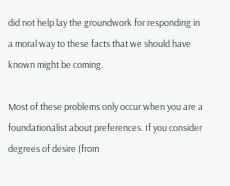did not help lay the groundwork for responding in a moral way to these facts that we should have known might be coming.

Most of these problems only occur when you are a foundationalist about preferences. If you consider degrees of desire (from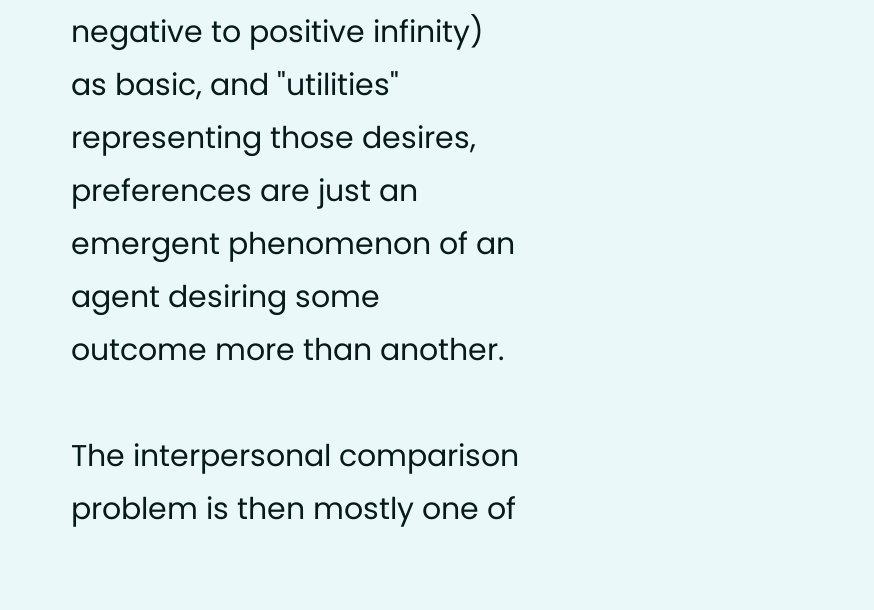negative to positive infinity) as basic, and "utilities" representing those desires, preferences are just an emergent phenomenon of an agent desiring some outcome more than another.

The interpersonal comparison problem is then mostly one of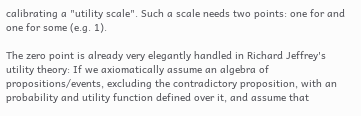calibrating a "utility scale". Such a scale needs two points: one for and one for some (e.g. 1).

The zero point is already very elegantly handled in Richard Jeffrey's utility theory: If we axiomatically assume an algebra of propositions/events, excluding the contradictory proposition, with an probability and utility function defined over it, and assume that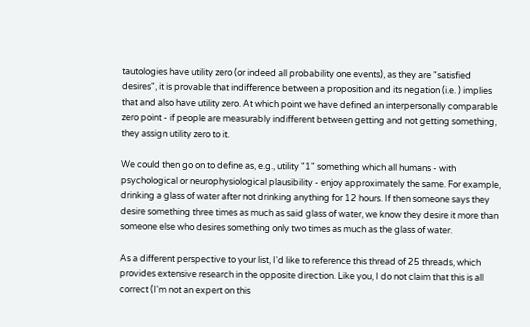tautologies have utility zero (or indeed all probability one events), as they are "satisfied desires", it is provable that indifference between a proposition and its negation (i.e. ) implies that and also have utility zero. At which point we have defined an interpersonally comparable zero point - if people are measurably indifferent between getting and not getting something, they assign utility zero to it.

We could then go on to define as, e.g., utility "1" something which all humans - with psychological or neurophysiological plausibility - enjoy approximately the same. For example, drinking a glass of water after not drinking anything for 12 hours. If then someone says they desire something three times as much as said glass of water, we know they desire it more than someone else who desires something only two times as much as the glass of water.

As a different perspective to your list, I'd like to reference this thread of 25 threads, which provides extensive research in the opposite direction. Like you, I do not claim that this is all correct (I'm not an expert on this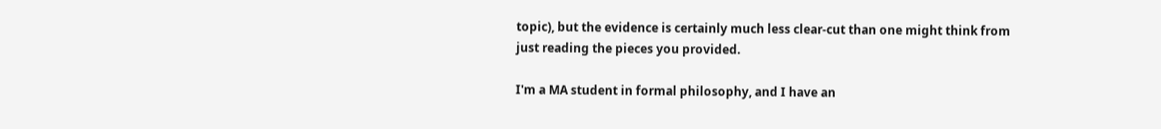topic), but the evidence is certainly much less clear-cut than one might think from just reading the pieces you provided.

I'm a MA student in formal philosophy, and I have an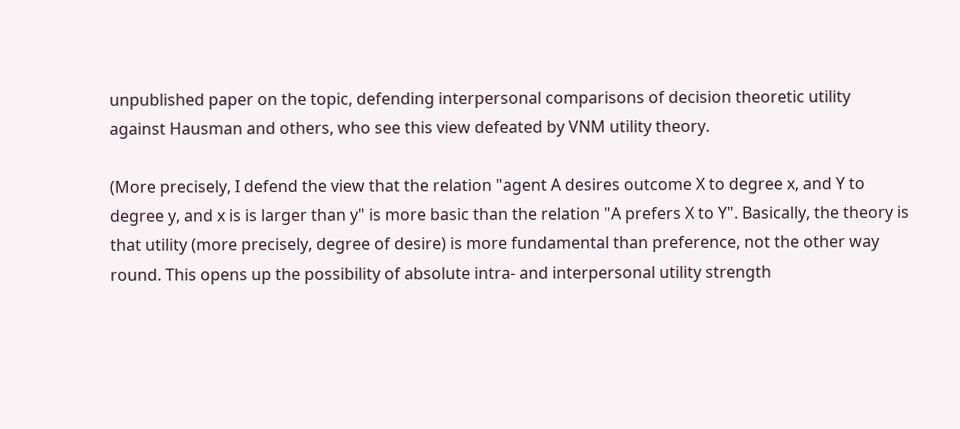unpublished paper on the topic, defending interpersonal comparisons of decision theoretic utility against Hausman and others, who see this view defeated by VNM utility theory.

(More precisely, I defend the view that the relation "agent A desires outcome X to degree x, and Y to degree y, and x is is larger than y" is more basic than the relation "A prefers X to Y". Basically, the theory is that utility (more precisely, degree of desire) is more fundamental than preference, not the other way round. This opens up the possibility of absolute intra- and interpersonal utility strength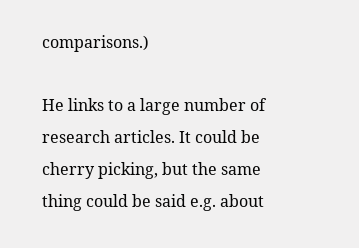comparisons.)

He links to a large number of research articles. It could be cherry picking, but the same thing could be said e.g. about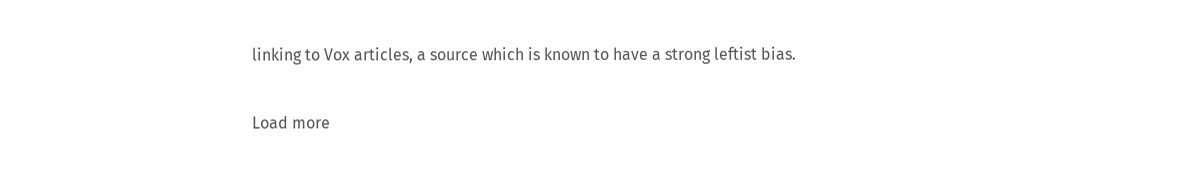linking to Vox articles, a source which is known to have a strong leftist bias.

Load more